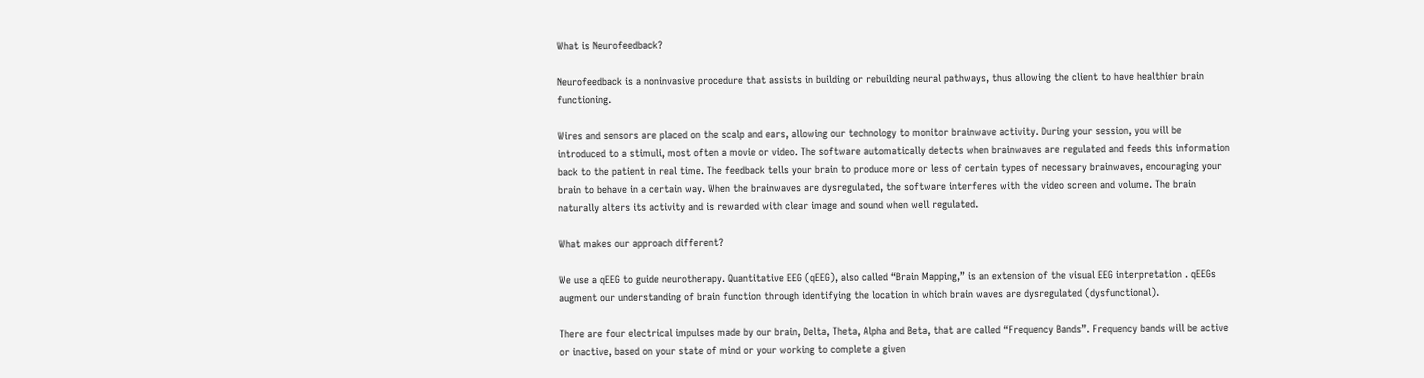What is Neurofeedback?

Neurofeedback is a noninvasive procedure that assists in building or rebuilding neural pathways, thus allowing the client to have healthier brain functioning.

Wires and sensors are placed on the scalp and ears, allowing our technology to monitor brainwave activity. During your session, you will be introduced to a stimuli, most often a movie or video. The software automatically detects when brainwaves are regulated and feeds this information back to the patient in real time. The feedback tells your brain to produce more or less of certain types of necessary brainwaves, encouraging your brain to behave in a certain way. When the brainwaves are dysregulated, the software interferes with the video screen and volume. The brain naturally alters its activity and is rewarded with clear image and sound when well regulated.

What makes our approach different?

We use a qEEG to guide neurotherapy. Quantitative EEG (qEEG), also called “Brain Mapping,” is an extension of the visual EEG interpretation . qEEGs augment our understanding of brain function through identifying the location in which brain waves are dysregulated (dysfunctional).

There are four electrical impulses made by our brain, Delta, Theta, Alpha and Beta, that are called “Frequency Bands”. Frequency bands will be active or inactive, based on your state of mind or your working to complete a given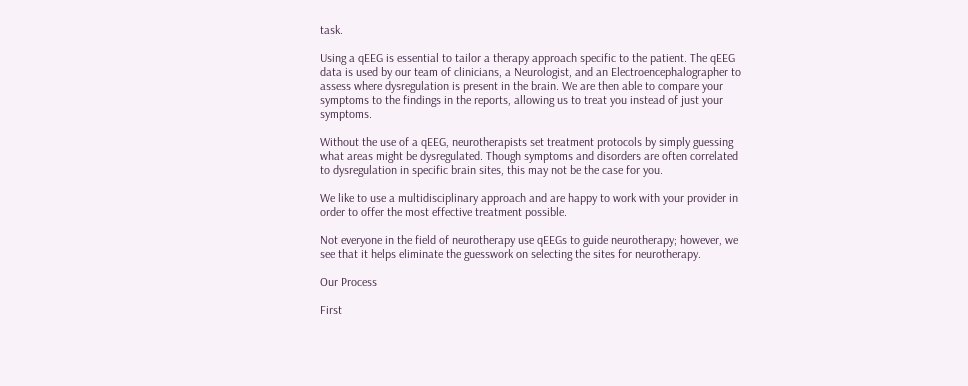task.

Using a qEEG is essential to tailor a therapy approach specific to the patient. The qEEG data is used by our team of clinicians, a Neurologist, and an Electroencephalographer to assess where dysregulation is present in the brain. We are then able to compare your symptoms to the findings in the reports, allowing us to treat you instead of just your symptoms.

Without the use of a qEEG, neurotherapists set treatment protocols by simply guessing what areas might be dysregulated. Though symptoms and disorders are often correlated to dysregulation in specific brain sites, this may not be the case for you.

We like to use a multidisciplinary approach and are happy to work with your provider in order to offer the most effective treatment possible.

Not everyone in the field of neurotherapy use qEEGs to guide neurotherapy; however, we see that it helps eliminate the guesswork on selecting the sites for neurotherapy.

Our Process

First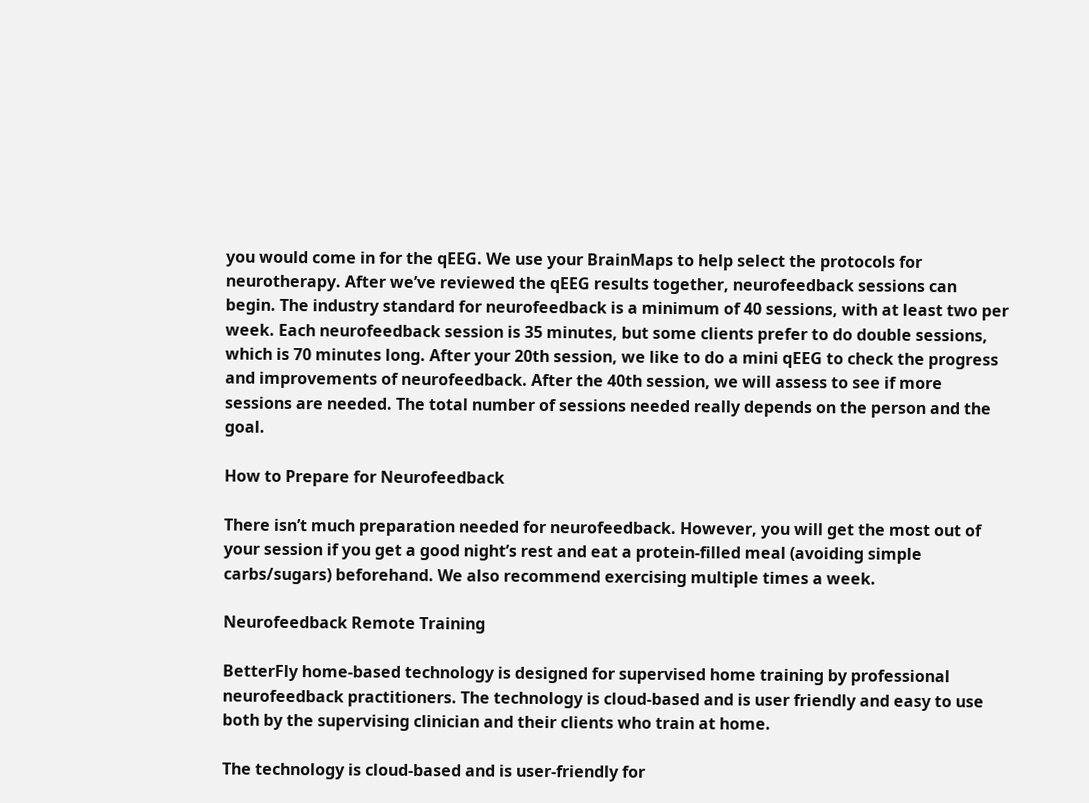you would come in for the qEEG. We use your BrainMaps to help select the protocols for neurotherapy. After we’ve reviewed the qEEG results together, neurofeedback sessions can begin. The industry standard for neurofeedback is a minimum of 40 sessions, with at least two per week. Each neurofeedback session is 35 minutes, but some clients prefer to do double sessions, which is 70 minutes long. After your 20th session, we like to do a mini qEEG to check the progress and improvements of neurofeedback. After the 40th session, we will assess to see if more sessions are needed. The total number of sessions needed really depends on the person and the goal.

How to Prepare for Neurofeedback

There isn’t much preparation needed for neurofeedback. However, you will get the most out of your session if you get a good night’s rest and eat a protein-filled meal (avoiding simple carbs/sugars) beforehand. We also recommend exercising multiple times a week.

Neurofeedback Remote Training

BetterFly home-based technology is designed for supervised home training by professional neurofeedback practitioners. The technology is cloud-based and is user friendly and easy to use both by the supervising clinician and their clients who train at home.

The technology is cloud-based and is user-friendly for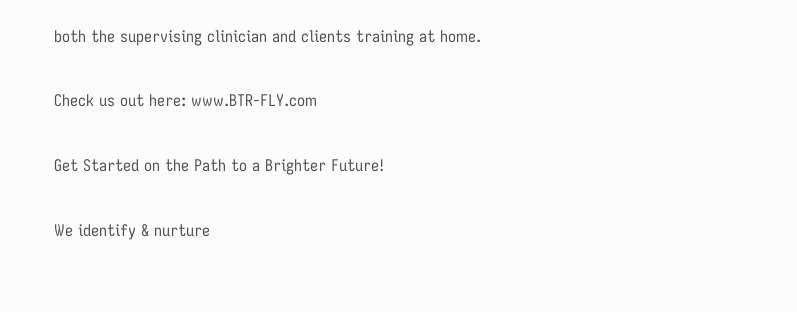both the supervising clinician and clients training at home.

Check us out here: www.BTR-FLY.com

Get Started on the Path to a Brighter Future!

We identify & nurture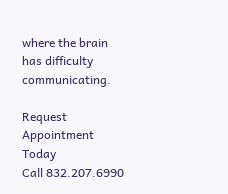where the brain has difficulty communicating.

Request Appointment Today
Call 832.207.6990